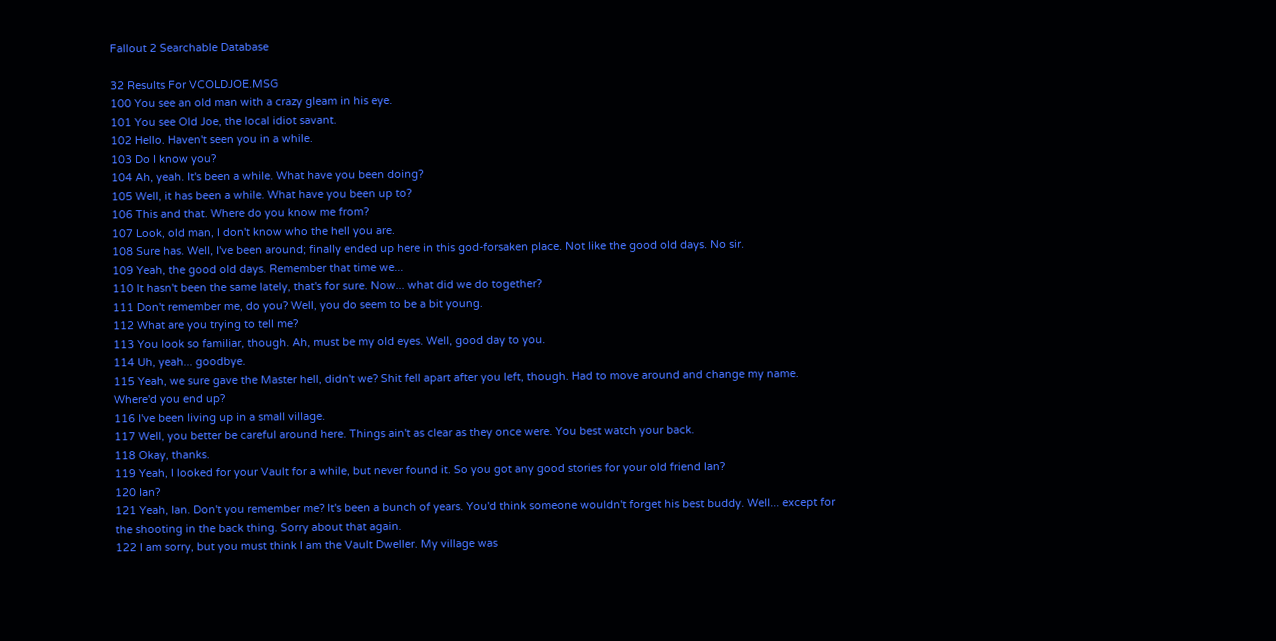Fallout 2 Searchable Database

32 Results For VCOLDJOE.MSG
100 You see an old man with a crazy gleam in his eye.
101 You see Old Joe, the local idiot savant.
102 Hello. Haven't seen you in a while.
103 Do I know you?
104 Ah, yeah. It's been a while. What have you been doing?
105 Well, it has been a while. What have you been up to?
106 This and that. Where do you know me from?
107 Look, old man, I don't know who the hell you are.
108 Sure has. Well, I've been around; finally ended up here in this god-forsaken place. Not like the good old days. No sir.
109 Yeah, the good old days. Remember that time we...
110 It hasn't been the same lately, that's for sure. Now... what did we do together?
111 Don't remember me, do you? Well, you do seem to be a bit young.
112 What are you trying to tell me?
113 You look so familiar, though. Ah, must be my old eyes. Well, good day to you.
114 Uh, yeah... goodbye.
115 Yeah, we sure gave the Master hell, didn't we? Shit fell apart after you left, though. Had to move around and change my name. Where'd you end up?
116 I've been living up in a small village.
117 Well, you better be careful around here. Things ain't as clear as they once were. You best watch your back.
118 Okay, thanks.
119 Yeah, I looked for your Vault for a while, but never found it. So you got any good stories for your old friend Ian?
120 Ian?
121 Yeah, Ian. Don't you remember me? It's been a bunch of years. You'd think someone wouldn't forget his best buddy. Well... except for the shooting in the back thing. Sorry about that again.
122 I am sorry, but you must think I am the Vault Dweller. My village was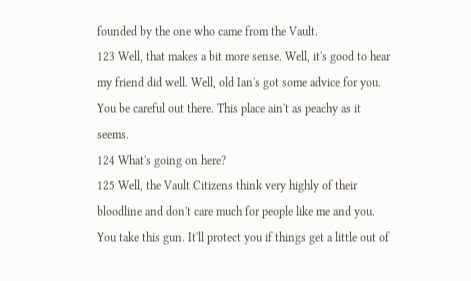founded by the one who came from the Vault.
123 Well, that makes a bit more sense. Well, it's good to hear my friend did well. Well, old Ian's got some advice for you. You be careful out there. This place ain't as peachy as it seems.
124 What's going on here?
125 Well, the Vault Citizens think very highly of their bloodline and don't care much for people like me and you. You take this gun. It'll protect you if things get a little out of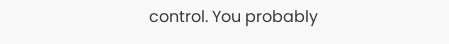control. You probably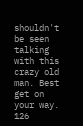shouldn't be seen talking with this crazy old man. Best get on your way.
126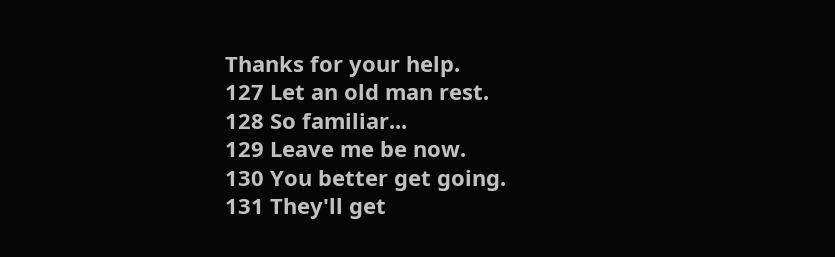Thanks for your help.
127 Let an old man rest.
128 So familiar...
129 Leave me be now.
130 You better get going.
131 They'll get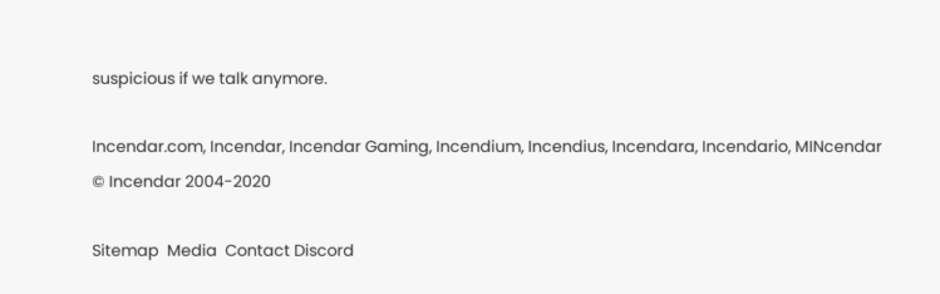suspicious if we talk anymore.

Incendar.com, Incendar, Incendar Gaming, Incendium, Incendius, Incendara, Incendario, MINcendar
© Incendar 2004-2020

Sitemap  Media  Contact Discord